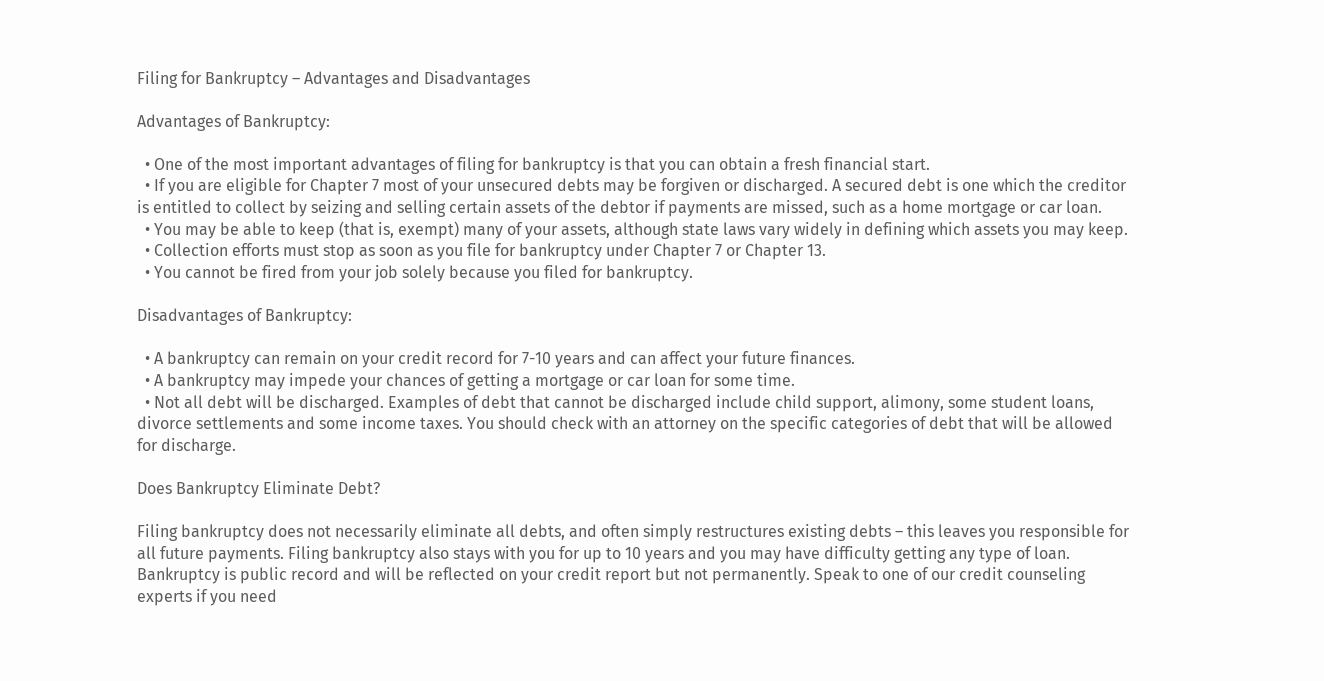Filing for Bankruptcy – Advantages and Disadvantages

Advantages of Bankruptcy:

  • One of the most important advantages of filing for bankruptcy is that you can obtain a fresh financial start.
  • If you are eligible for Chapter 7 most of your unsecured debts may be forgiven or discharged. A secured debt is one which the creditor is entitled to collect by seizing and selling certain assets of the debtor if payments are missed, such as a home mortgage or car loan.
  • You may be able to keep (that is, exempt) many of your assets, although state laws vary widely in defining which assets you may keep.
  • Collection efforts must stop as soon as you file for bankruptcy under Chapter 7 or Chapter 13.
  • You cannot be fired from your job solely because you filed for bankruptcy.

Disadvantages of Bankruptcy:

  • A bankruptcy can remain on your credit record for 7-10 years and can affect your future finances.
  • A bankruptcy may impede your chances of getting a mortgage or car loan for some time.
  • Not all debt will be discharged. Examples of debt that cannot be discharged include child support, alimony, some student loans, divorce settlements and some income taxes. You should check with an attorney on the specific categories of debt that will be allowed for discharge.

Does Bankruptcy Eliminate Debt?

Filing bankruptcy does not necessarily eliminate all debts, and often simply restructures existing debts – this leaves you responsible for all future payments. Filing bankruptcy also stays with you for up to 10 years and you may have difficulty getting any type of loan. Bankruptcy is public record and will be reflected on your credit report but not permanently. Speak to one of our credit counseling experts if you need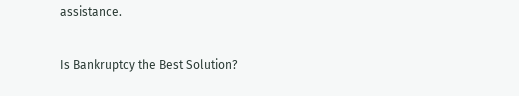assistance.

Is Bankruptcy the Best Solution?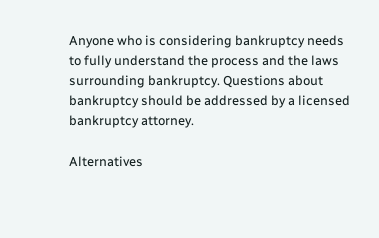Anyone who is considering bankruptcy needs to fully understand the process and the laws surrounding bankruptcy. Questions about bankruptcy should be addressed by a licensed bankruptcy attorney.

Alternatives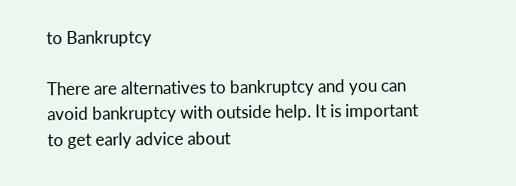to Bankruptcy

There are alternatives to bankruptcy and you can avoid bankruptcy with outside help. It is important to get early advice about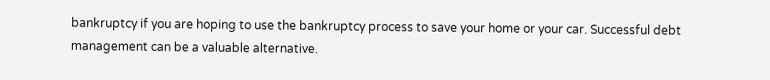bankruptcy if you are hoping to use the bankruptcy process to save your home or your car. Successful debt management can be a valuable alternative.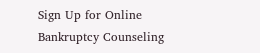Sign Up for Online Bankruptcy Counseling